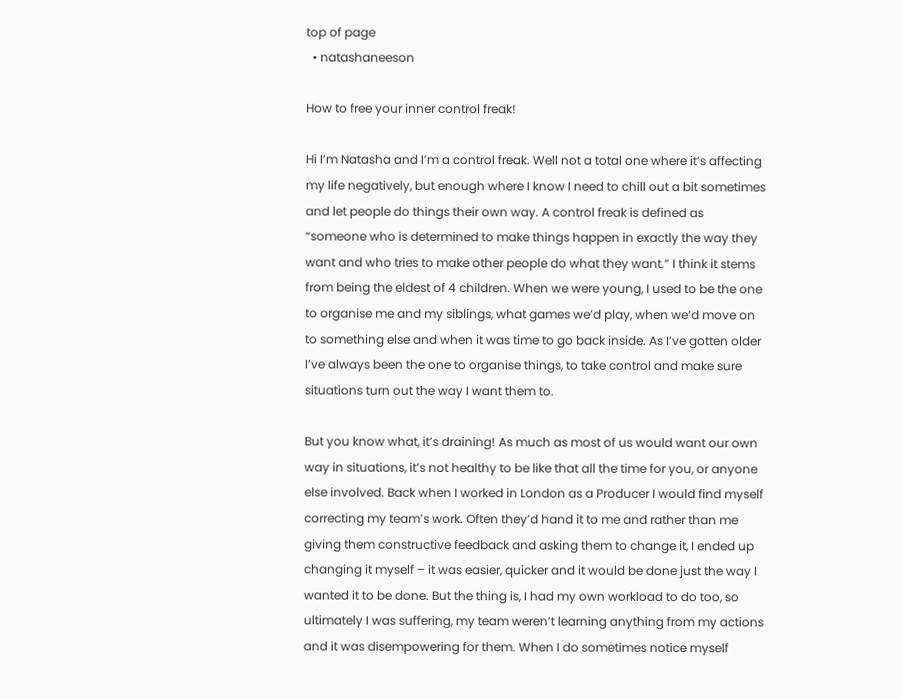top of page
  • natashaneeson

How to free your inner control freak!

Hi I’m Natasha and I’m a control freak. Well not a total one where it’s affecting my life negatively, but enough where I know I need to chill out a bit sometimes and let people do things their own way. A control freak is defined as “someone who is determined to make things happen in exactly the way they want and who tries to make other people do what they want.” I think it stems from being the eldest of 4 children. When we were young, I used to be the one to organise me and my siblings, what games we’d play, when we’d move on to something else and when it was time to go back inside. As I’ve gotten older I’ve always been the one to organise things, to take control and make sure situations turn out the way I want them to.

But you know what, it’s draining! As much as most of us would want our own way in situations, it’s not healthy to be like that all the time for you, or anyone else involved. Back when I worked in London as a Producer I would find myself correcting my team’s work. Often they’d hand it to me and rather than me giving them constructive feedback and asking them to change it, I ended up changing it myself – it was easier, quicker and it would be done just the way I wanted it to be done. But the thing is, I had my own workload to do too, so ultimately I was suffering, my team weren’t learning anything from my actions and it was disempowering for them. When I do sometimes notice myself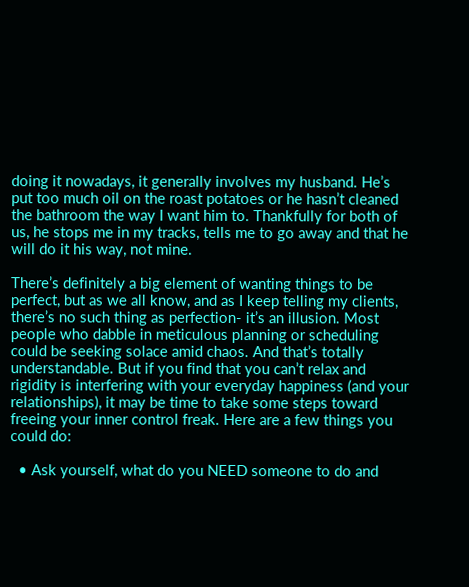doing it nowadays, it generally involves my husband. He’s put too much oil on the roast potatoes or he hasn’t cleaned the bathroom the way I want him to. Thankfully for both of us, he stops me in my tracks, tells me to go away and that he will do it his way, not mine.

There’s definitely a big element of wanting things to be perfect, but as we all know, and as I keep telling my clients, there’s no such thing as perfection- it’s an illusion. Most people who dabble in meticulous planning or scheduling could be seeking solace amid chaos. And that’s totally understandable. But if you find that you can’t relax and rigidity is interfering with your everyday happiness (and your relationships), it may be time to take some steps toward freeing your inner control freak. Here are a few things you could do:

  • Ask yourself, what do you NEED someone to do and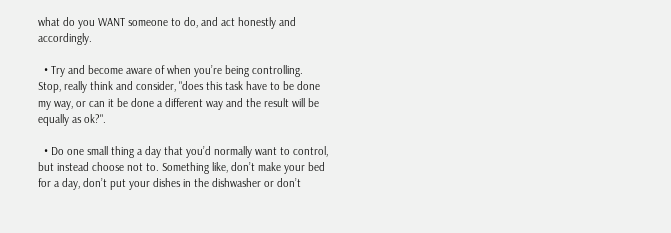what do you WANT someone to do, and act honestly and accordingly.

  • Try and become aware of when you’re being controlling. Stop, really think and consider, "does this task have to be done my way, or can it be done a different way and the result will be equally as ok?".

  • Do one small thing a day that you’d normally want to control, but instead choose not to. Something like, don’t make your bed for a day, don’t put your dishes in the dishwasher or don’t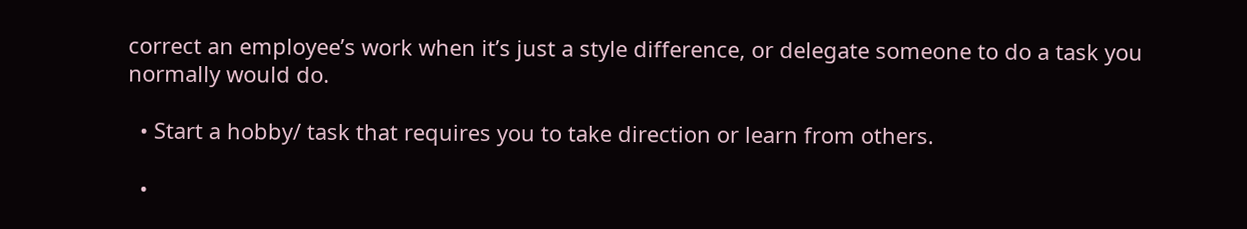correct an employee’s work when it’s just a style difference, or delegate someone to do a task you normally would do.

  • Start a hobby/ task that requires you to take direction or learn from others.

  •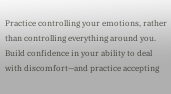Practice controlling your emotions, rather than controlling everything around you. Build confidence in your ability to deal with discomfort—and practice accepting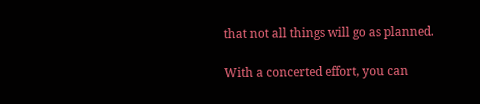that not all things will go as planned.

With a concerted effort, you can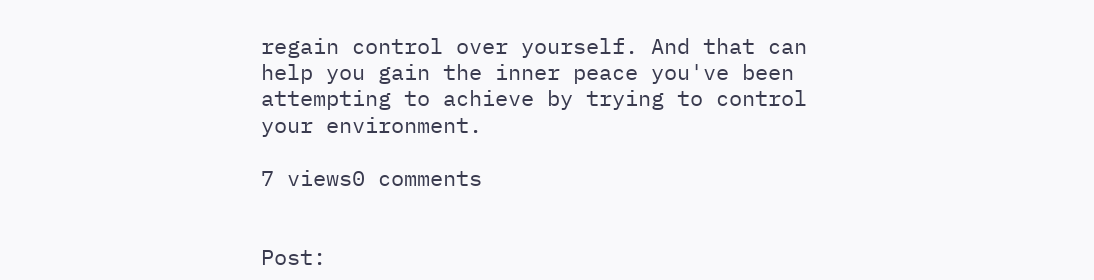regain control over yourself. And that can help you gain the inner peace you've been attempting to achieve by trying to control your environment.

7 views0 comments


Post: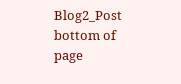Blog2_Post
bottom of page